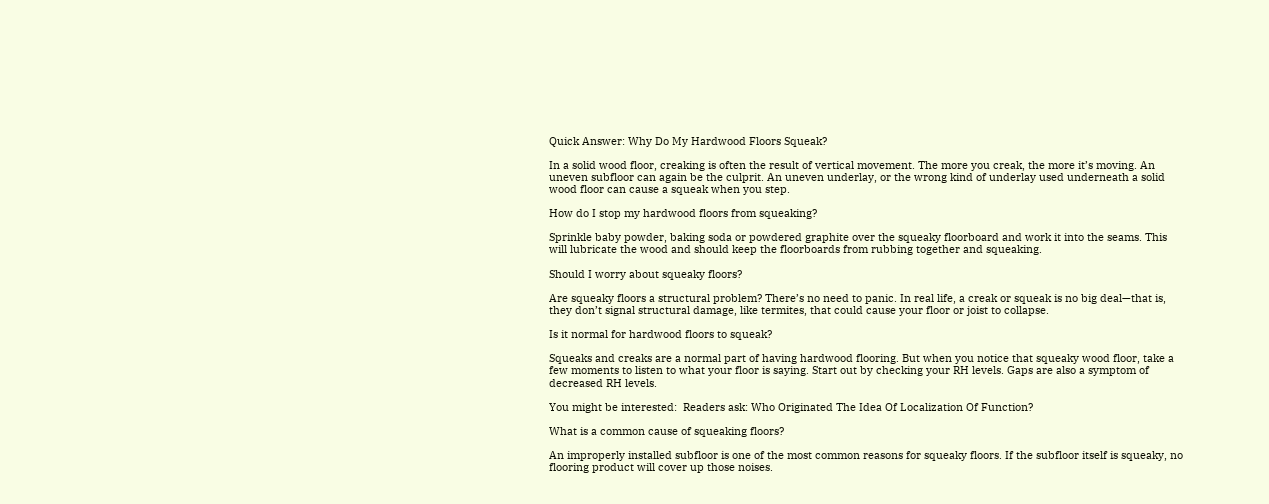Quick Answer: Why Do My Hardwood Floors Squeak?

In a solid wood floor, creaking is often the result of vertical movement. The more you creak, the more it’s moving. An uneven subfloor can again be the culprit. An uneven underlay, or the wrong kind of underlay used underneath a solid wood floor can cause a squeak when you step.

How do I stop my hardwood floors from squeaking?

Sprinkle baby powder, baking soda or powdered graphite over the squeaky floorboard and work it into the seams. This will lubricate the wood and should keep the floorboards from rubbing together and squeaking.

Should I worry about squeaky floors?

Are squeaky floors a structural problem? There’s no need to panic. In real life, a creak or squeak is no big deal—that is, they don’t signal structural damage, like termites, that could cause your floor or joist to collapse.

Is it normal for hardwood floors to squeak?

Squeaks and creaks are a normal part of having hardwood flooring. But when you notice that squeaky wood floor, take a few moments to listen to what your floor is saying. Start out by checking your RH levels. Gaps are also a symptom of decreased RH levels.

You might be interested:  Readers ask: Who Originated The Idea Of Localization Of Function?

What is a common cause of squeaking floors?

An improperly installed subfloor is one of the most common reasons for squeaky floors. If the subfloor itself is squeaky, no flooring product will cover up those noises.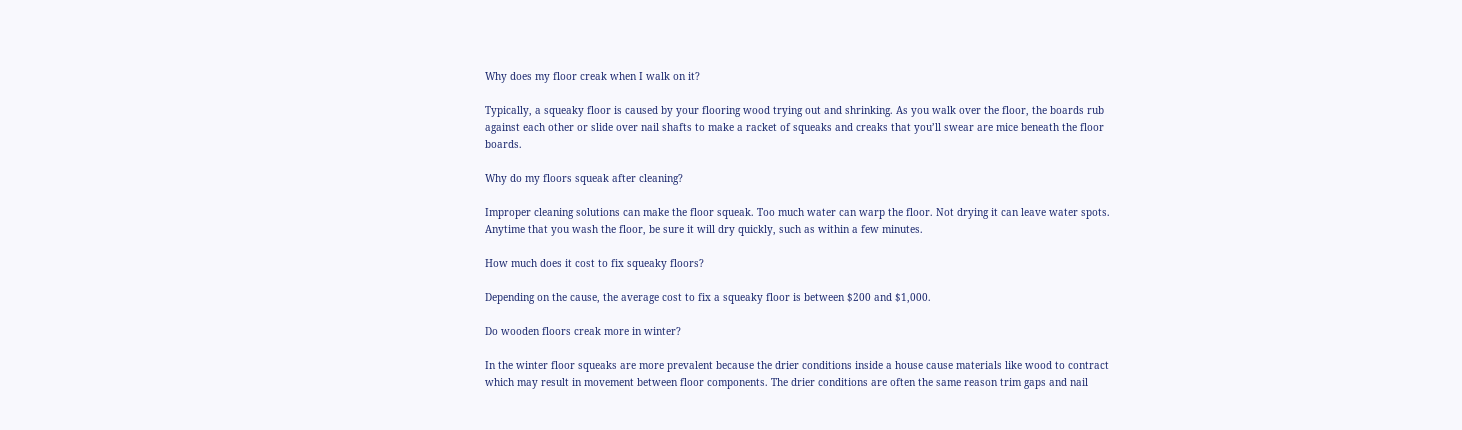Why does my floor creak when I walk on it?

Typically, a squeaky floor is caused by your flooring wood trying out and shrinking. As you walk over the floor, the boards rub against each other or slide over nail shafts to make a racket of squeaks and creaks that you’ll swear are mice beneath the floor boards.

Why do my floors squeak after cleaning?

Improper cleaning solutions can make the floor squeak. Too much water can warp the floor. Not drying it can leave water spots. Anytime that you wash the floor, be sure it will dry quickly, such as within a few minutes.

How much does it cost to fix squeaky floors?

Depending on the cause, the average cost to fix a squeaky floor is between $200 and $1,000.

Do wooden floors creak more in winter?

In the winter floor squeaks are more prevalent because the drier conditions inside a house cause materials like wood to contract which may result in movement between floor components. The drier conditions are often the same reason trim gaps and nail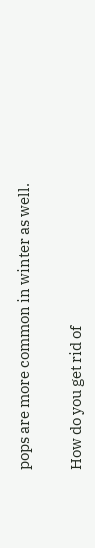pops are more common in winter as well.

How do you get rid of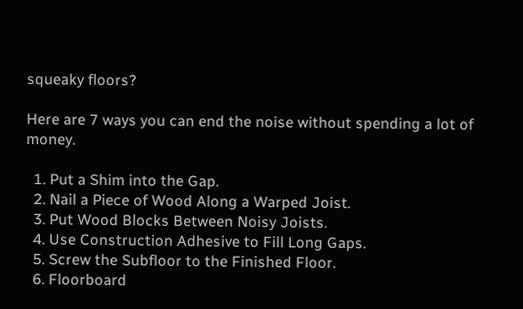squeaky floors?

Here are 7 ways you can end the noise without spending a lot of money.

  1. Put a Shim into the Gap.
  2. Nail a Piece of Wood Along a Warped Joist.
  3. Put Wood Blocks Between Noisy Joists.
  4. Use Construction Adhesive to Fill Long Gaps.
  5. Screw the Subfloor to the Finished Floor.
  6. Floorboard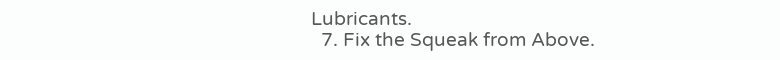Lubricants.
  7. Fix the Squeak from Above.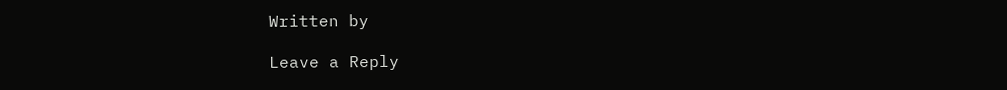Written by

Leave a Reply